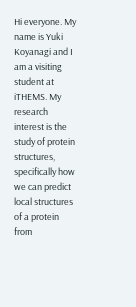Hi everyone. My name is Yuki Koyanagi and I am a visiting student at iTHEMS. My research interest is the study of protein structures, specifically how we can predict local structures of a protein from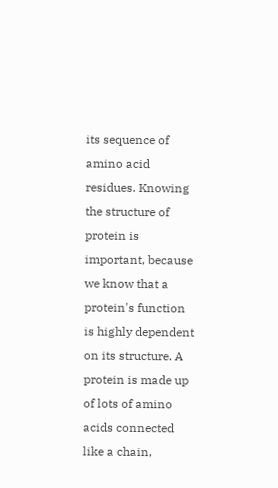its sequence of amino acid residues. Knowing the structure of protein is important, because we know that a protein's function is highly dependent on its structure. A protein is made up of lots of amino acids connected like a chain,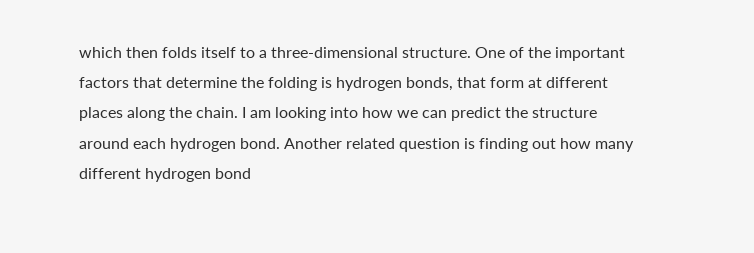which then folds itself to a three-dimensional structure. One of the important factors that determine the folding is hydrogen bonds, that form at different places along the chain. I am looking into how we can predict the structure around each hydrogen bond. Another related question is finding out how many different hydrogen bond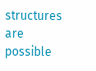structures are possible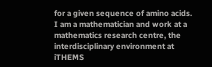for a given sequence of amino acids.
I am a mathematician and work at a mathematics research centre, the interdisciplinary environment at iTHEMS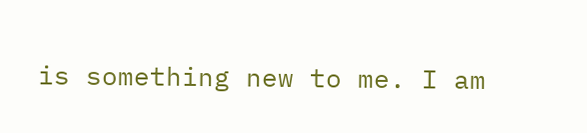is something new to me. I am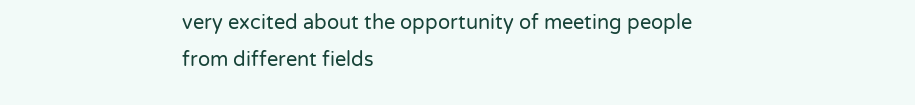very excited about the opportunity of meeting people from different fields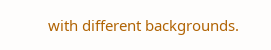with different backgrounds.